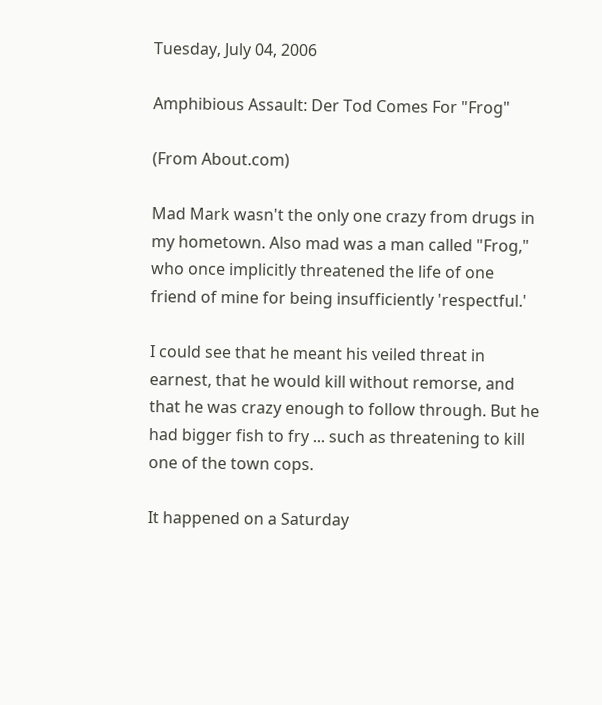Tuesday, July 04, 2006

Amphibious Assault: Der Tod Comes For "Frog"

(From About.com)

Mad Mark wasn't the only one crazy from drugs in my hometown. Also mad was a man called "Frog," who once implicitly threatened the life of one friend of mine for being insufficiently 'respectful.'

I could see that he meant his veiled threat in earnest, that he would kill without remorse, and that he was crazy enough to follow through. But he had bigger fish to fry ... such as threatening to kill one of the town cops.

It happened on a Saturday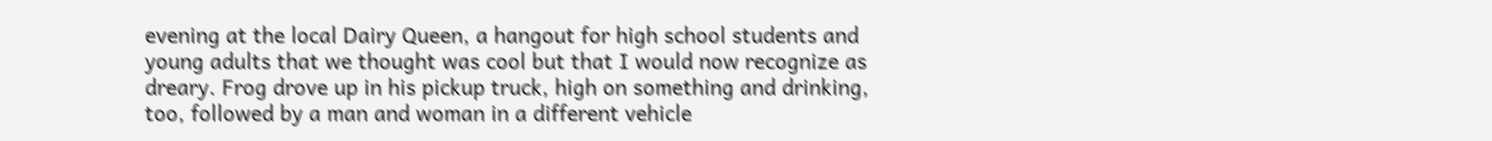evening at the local Dairy Queen, a hangout for high school students and young adults that we thought was cool but that I would now recognize as dreary. Frog drove up in his pickup truck, high on something and drinking, too, followed by a man and woman in a different vehicle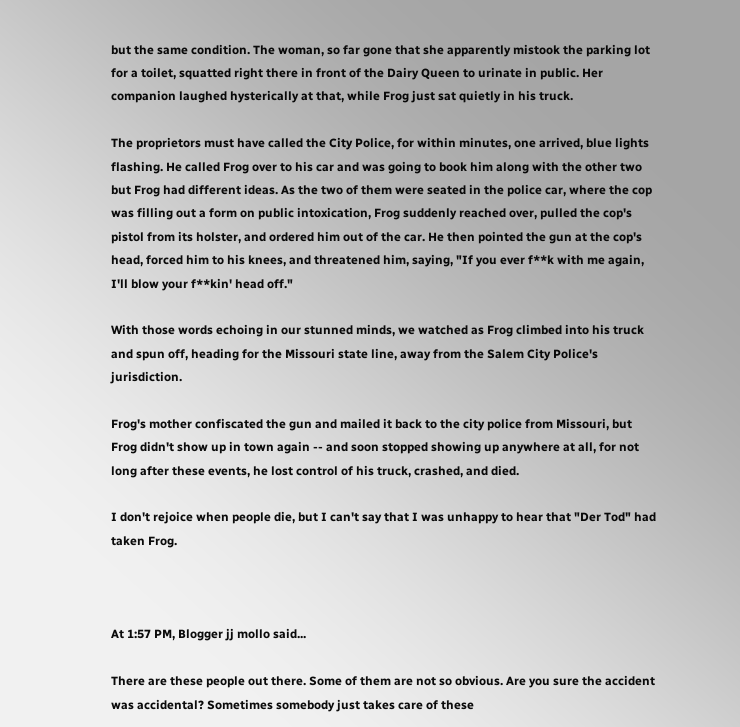but the same condition. The woman, so far gone that she apparently mistook the parking lot for a toilet, squatted right there in front of the Dairy Queen to urinate in public. Her companion laughed hysterically at that, while Frog just sat quietly in his truck.

The proprietors must have called the City Police, for within minutes, one arrived, blue lights flashing. He called Frog over to his car and was going to book him along with the other two but Frog had different ideas. As the two of them were seated in the police car, where the cop was filling out a form on public intoxication, Frog suddenly reached over, pulled the cop's pistol from its holster, and ordered him out of the car. He then pointed the gun at the cop's head, forced him to his knees, and threatened him, saying, "If you ever f**k with me again, I'll blow your f**kin' head off."

With those words echoing in our stunned minds, we watched as Frog climbed into his truck and spun off, heading for the Missouri state line, away from the Salem City Police's jurisdiction.

Frog's mother confiscated the gun and mailed it back to the city police from Missouri, but Frog didn't show up in town again -- and soon stopped showing up anywhere at all, for not long after these events, he lost control of his truck, crashed, and died.

I don't rejoice when people die, but I can't say that I was unhappy to hear that "Der Tod" had taken Frog.



At 1:57 PM, Blogger jj mollo said...

There are these people out there. Some of them are not so obvious. Are you sure the accident was accidental? Sometimes somebody just takes care of these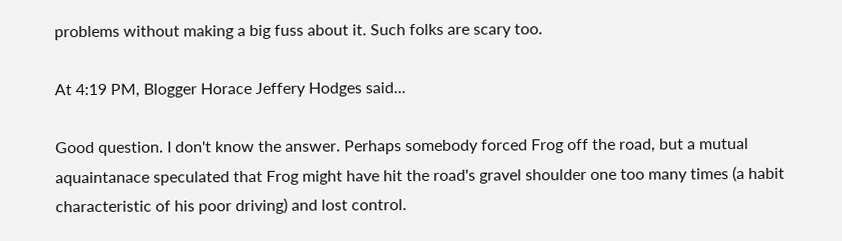problems without making a big fuss about it. Such folks are scary too.

At 4:19 PM, Blogger Horace Jeffery Hodges said...

Good question. I don't know the answer. Perhaps somebody forced Frog off the road, but a mutual aquaintanace speculated that Frog might have hit the road's gravel shoulder one too many times (a habit characteristic of his poor driving) and lost control.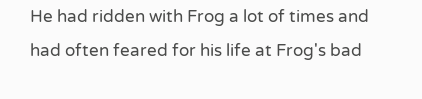He had ridden with Frog a lot of times and had often feared for his life at Frog's bad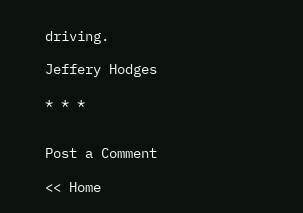driving.

Jeffery Hodges

* * *


Post a Comment

<< Home